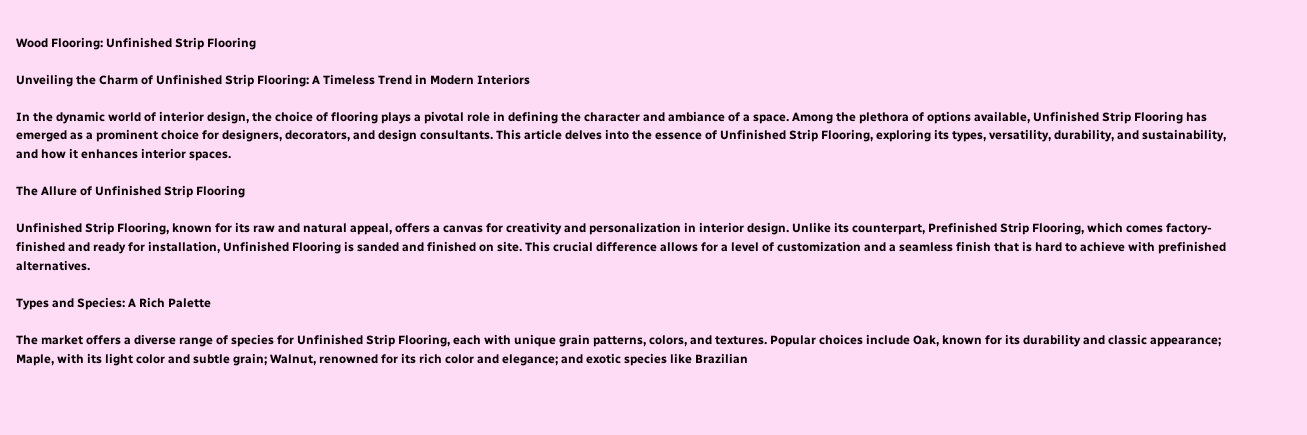Wood Flooring: Unfinished Strip Flooring

Unveiling the Charm of Unfinished Strip Flooring: A Timeless Trend in Modern Interiors

In the dynamic world of interior design, the choice of flooring plays a pivotal role in defining the character and ambiance of a space. Among the plethora of options available, Unfinished Strip Flooring has emerged as a prominent choice for designers, decorators, and design consultants. This article delves into the essence of Unfinished Strip Flooring, exploring its types, versatility, durability, and sustainability, and how it enhances interior spaces.

The Allure of Unfinished Strip Flooring

Unfinished Strip Flooring, known for its raw and natural appeal, offers a canvas for creativity and personalization in interior design. Unlike its counterpart, Prefinished Strip Flooring, which comes factory-finished and ready for installation, Unfinished Flooring is sanded and finished on site. This crucial difference allows for a level of customization and a seamless finish that is hard to achieve with prefinished alternatives.

Types and Species: A Rich Palette

The market offers a diverse range of species for Unfinished Strip Flooring, each with unique grain patterns, colors, and textures. Popular choices include Oak, known for its durability and classic appearance; Maple, with its light color and subtle grain; Walnut, renowned for its rich color and elegance; and exotic species like Brazilian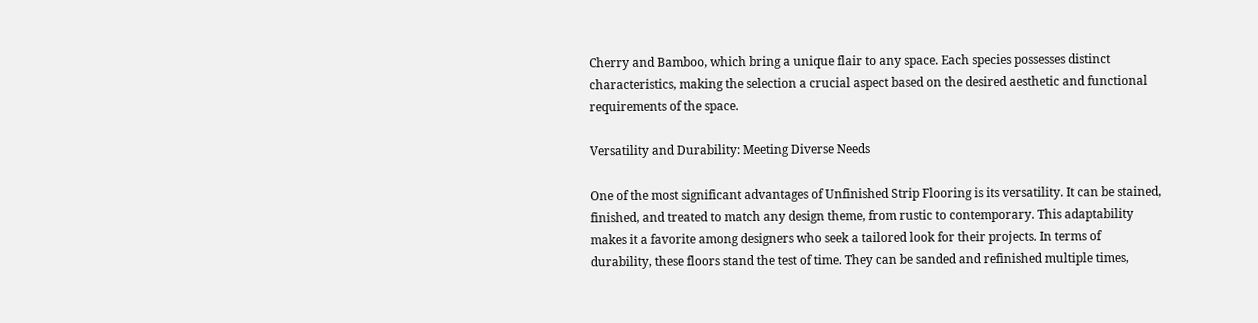Cherry and Bamboo, which bring a unique flair to any space. Each species possesses distinct characteristics, making the selection a crucial aspect based on the desired aesthetic and functional requirements of the space.

Versatility and Durability: Meeting Diverse Needs

One of the most significant advantages of Unfinished Strip Flooring is its versatility. It can be stained, finished, and treated to match any design theme, from rustic to contemporary. This adaptability makes it a favorite among designers who seek a tailored look for their projects. In terms of durability, these floors stand the test of time. They can be sanded and refinished multiple times,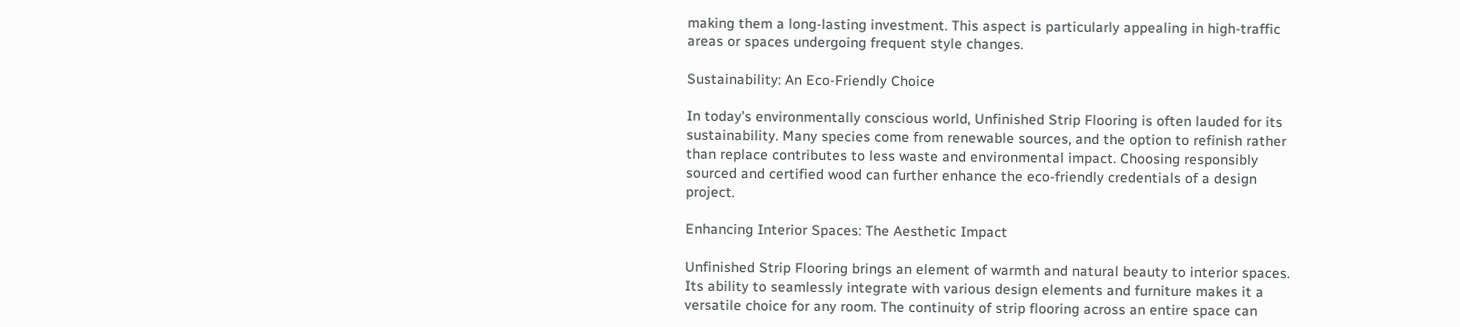making them a long-lasting investment. This aspect is particularly appealing in high-traffic areas or spaces undergoing frequent style changes.

Sustainability: An Eco-Friendly Choice

In today’s environmentally conscious world, Unfinished Strip Flooring is often lauded for its sustainability. Many species come from renewable sources, and the option to refinish rather than replace contributes to less waste and environmental impact. Choosing responsibly sourced and certified wood can further enhance the eco-friendly credentials of a design project.

Enhancing Interior Spaces: The Aesthetic Impact

Unfinished Strip Flooring brings an element of warmth and natural beauty to interior spaces. Its ability to seamlessly integrate with various design elements and furniture makes it a versatile choice for any room. The continuity of strip flooring across an entire space can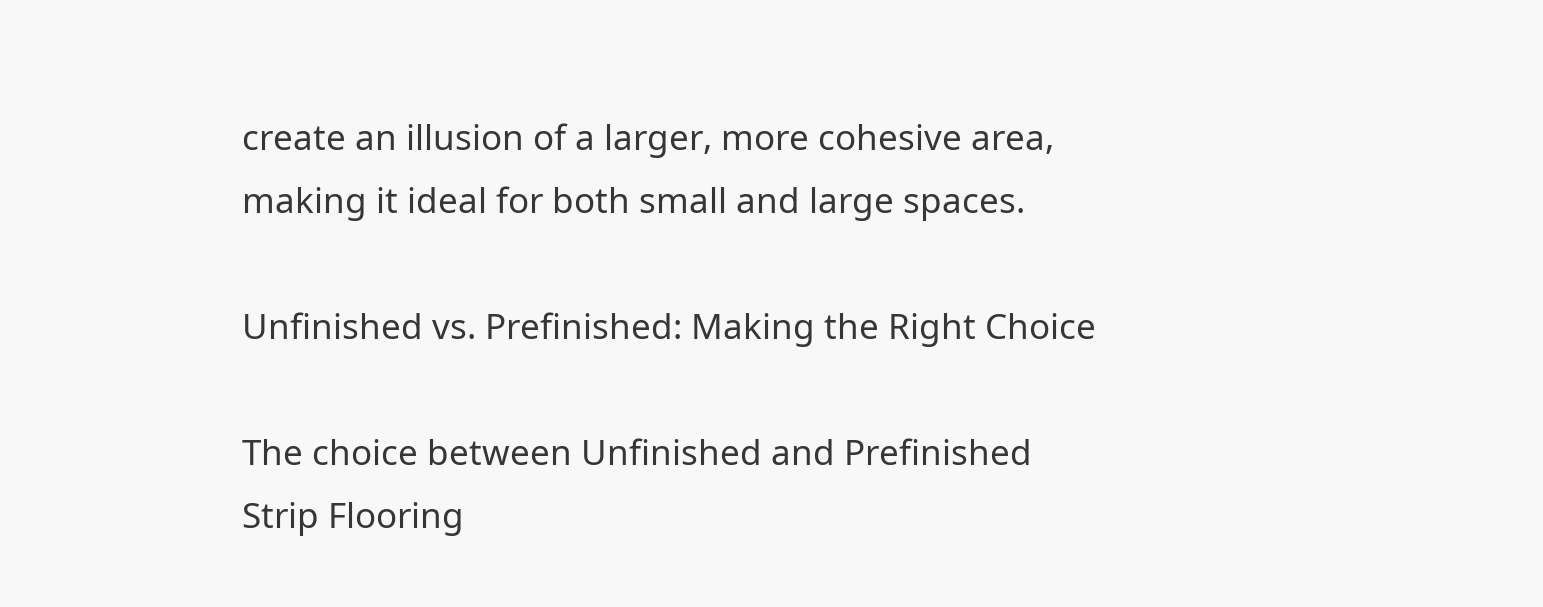create an illusion of a larger, more cohesive area, making it ideal for both small and large spaces.

Unfinished vs. Prefinished: Making the Right Choice

The choice between Unfinished and Prefinished Strip Flooring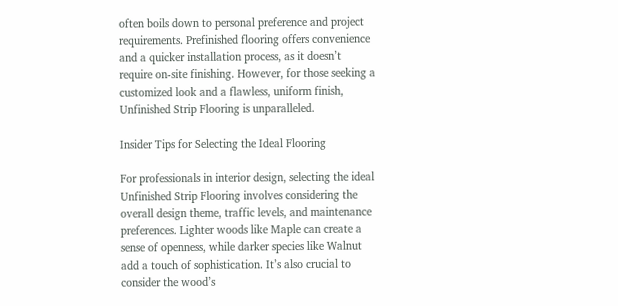often boils down to personal preference and project requirements. Prefinished flooring offers convenience and a quicker installation process, as it doesn’t require on-site finishing. However, for those seeking a customized look and a flawless, uniform finish, Unfinished Strip Flooring is unparalleled.

Insider Tips for Selecting the Ideal Flooring

For professionals in interior design, selecting the ideal Unfinished Strip Flooring involves considering the overall design theme, traffic levels, and maintenance preferences. Lighter woods like Maple can create a sense of openness, while darker species like Walnut add a touch of sophistication. It’s also crucial to consider the wood’s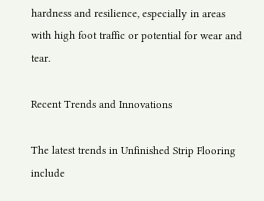hardness and resilience, especially in areas with high foot traffic or potential for wear and tear.

Recent Trends and Innovations

The latest trends in Unfinished Strip Flooring include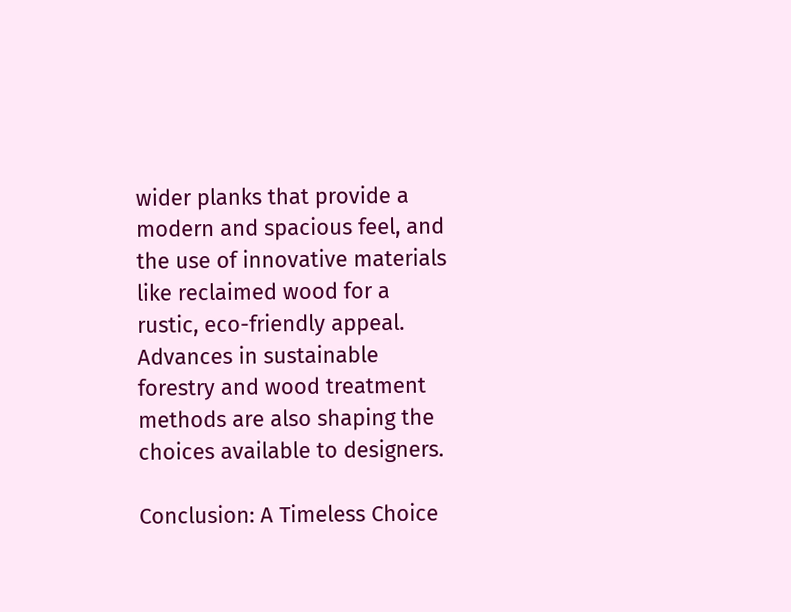wider planks that provide a modern and spacious feel, and the use of innovative materials like reclaimed wood for a rustic, eco-friendly appeal. Advances in sustainable forestry and wood treatment methods are also shaping the choices available to designers.

Conclusion: A Timeless Choice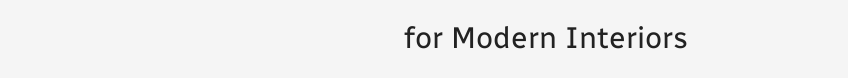for Modern Interiors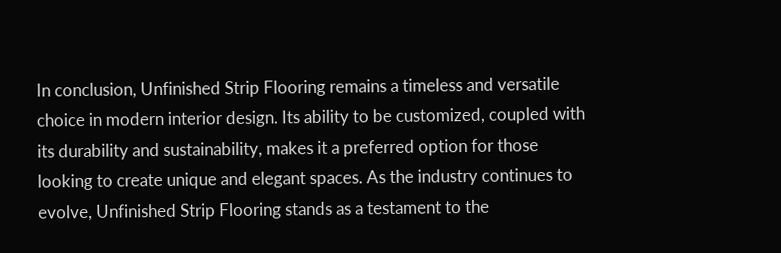In conclusion, Unfinished Strip Flooring remains a timeless and versatile choice in modern interior design. Its ability to be customized, coupled with its durability and sustainability, makes it a preferred option for those looking to create unique and elegant spaces. As the industry continues to evolve, Unfinished Strip Flooring stands as a testament to the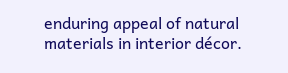enduring appeal of natural materials in interior décor.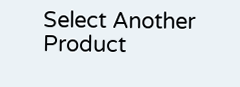Select Another Product